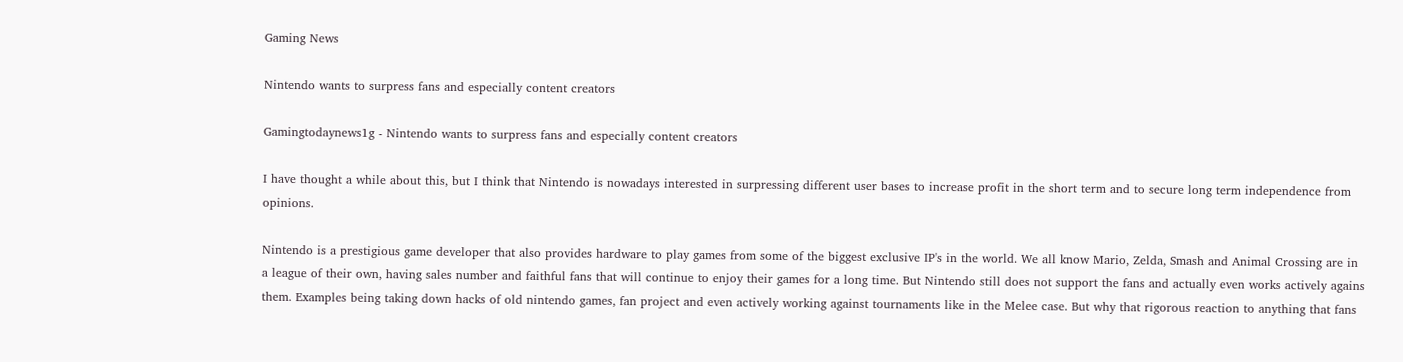Gaming News

Nintendo wants to surpress fans and especially content creators

Gamingtodaynews1g - Nintendo wants to surpress fans and especially content creators

I have thought a while about this, but I think that Nintendo is nowadays interested in surpressing different user bases to increase profit in the short term and to secure long term independence from opinions.

Nintendo is a prestigious game developer that also provides hardware to play games from some of the biggest exclusive IP's in the world. We all know Mario, Zelda, Smash and Animal Crossing are in a league of their own, having sales number and faithful fans that will continue to enjoy their games for a long time. But Nintendo still does not support the fans and actually even works actively agains them. Examples being taking down hacks of old nintendo games, fan project and even actively working against tournaments like in the Melee case. But why that rigorous reaction to anything that fans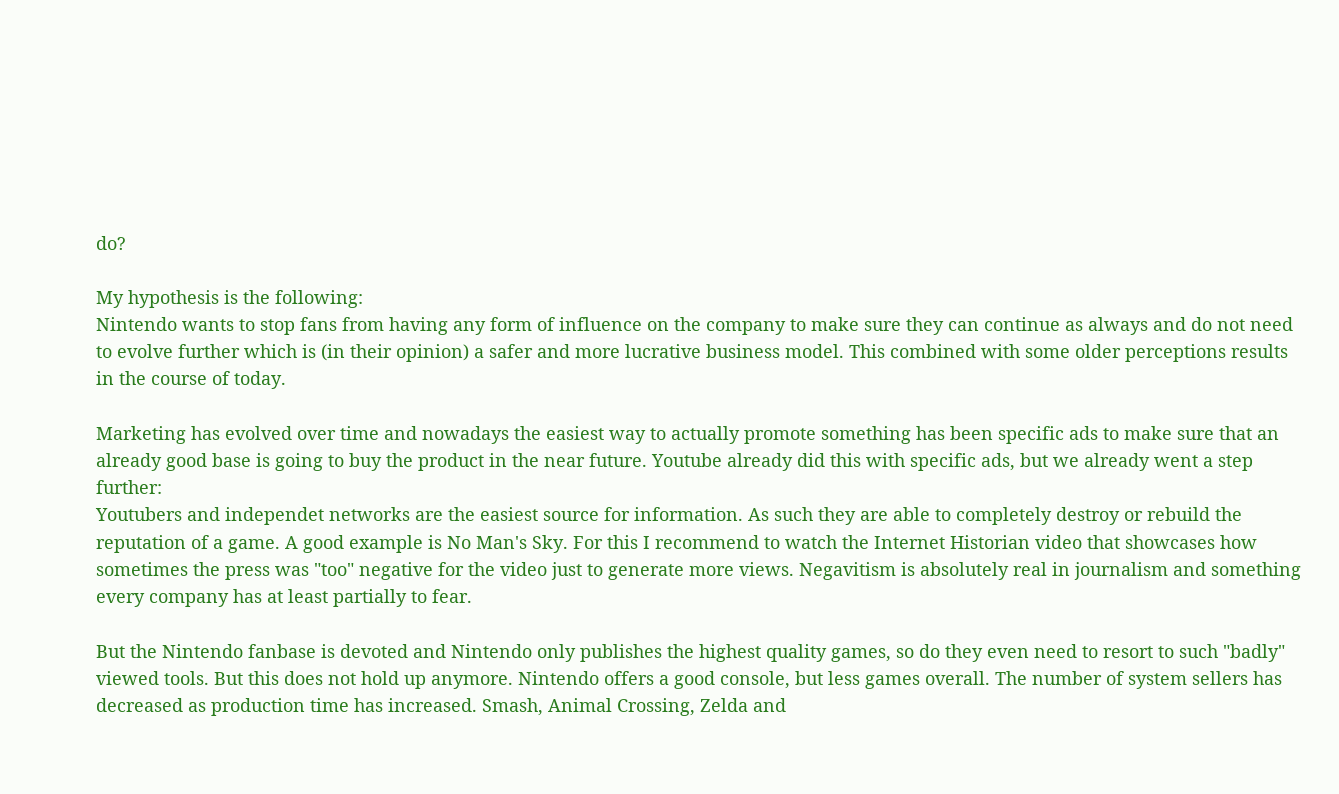do?

My hypothesis is the following:
Nintendo wants to stop fans from having any form of influence on the company to make sure they can continue as always and do not need to evolve further which is (in their opinion) a safer and more lucrative business model. This combined with some older perceptions results in the course of today.

Marketing has evolved over time and nowadays the easiest way to actually promote something has been specific ads to make sure that an already good base is going to buy the product in the near future. Youtube already did this with specific ads, but we already went a step further:
Youtubers and independet networks are the easiest source for information. As such they are able to completely destroy or rebuild the reputation of a game. A good example is No Man's Sky. For this I recommend to watch the Internet Historian video that showcases how sometimes the press was "too" negative for the video just to generate more views. Negavitism is absolutely real in journalism and something every company has at least partially to fear.

But the Nintendo fanbase is devoted and Nintendo only publishes the highest quality games, so do they even need to resort to such "badly" viewed tools. But this does not hold up anymore. Nintendo offers a good console, but less games overall. The number of system sellers has decreased as production time has increased. Smash, Animal Crossing, Zelda and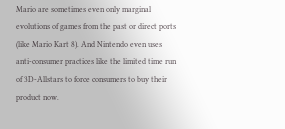Mario are sometimes even only marginal evolutions of games from the past or direct ports (like Mario Kart 8). And Nintendo even uses anti-consumer practices like the limited time run of 3D-Allstars to force consumers to buy their product now.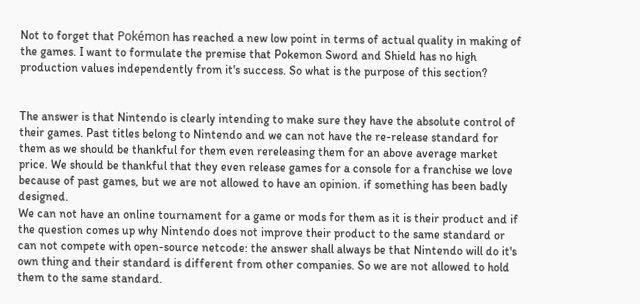Not to forget that Pokémon has reached a new low point in terms of actual quality in making of the games. I want to formulate the premise that Pokemon Sword and Shield has no high production values independently from it's success. So what is the purpose of this section?


The answer is that Nintendo is clearly intending to make sure they have the absolute control of their games. Past titles belong to Nintendo and we can not have the re-release standard for them as we should be thankful for them even rereleasing them for an above average market price. We should be thankful that they even release games for a console for a franchise we love because of past games, but we are not allowed to have an opinion. if something has been badly designed.
We can not have an online tournament for a game or mods for them as it is their product and if the question comes up why Nintendo does not improve their product to the same standard or can not compete with open-source netcode: the answer shall always be that Nintendo will do it's own thing and their standard is different from other companies. So we are not allowed to hold them to the same standard.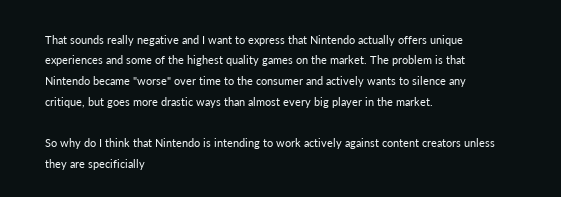That sounds really negative and I want to express that Nintendo actually offers unique experiences and some of the highest quality games on the market. The problem is that Nintendo became "worse" over time to the consumer and actively wants to silence any critique, but goes more drastic ways than almost every big player in the market.

So why do I think that Nintendo is intending to work actively against content creators unless they are specificially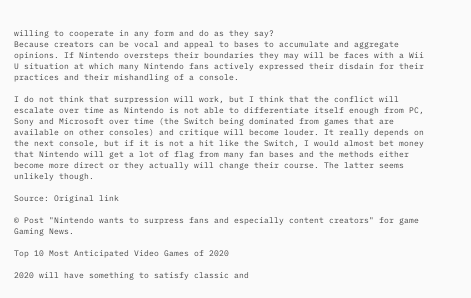willing to cooperate in any form and do as they say?
Because creators can be vocal and appeal to bases to accumulate and aggregate opinions. If Nintendo oversteps their boundaries they may will be faces with a Wii U situation at which many Nintendo fans actively expressed their disdain for their practices and their mishandling of a console.

I do not think that surpression will work, but I think that the conflict will escalate over time as Nintendo is not able to differentiate itself enough from PC, Sony and Microsoft over time (the Switch being dominated from games that are available on other consoles) and critique will become louder. It really depends on the next console, but if it is not a hit like the Switch, I would almost bet money that Nintendo will get a lot of flag from many fan bases and the methods either become more direct or they actually will change their course. The latter seems unlikely though.

Source: Original link

© Post "Nintendo wants to surpress fans and especially content creators" for game Gaming News.

Top 10 Most Anticipated Video Games of 2020

2020 will have something to satisfy classic and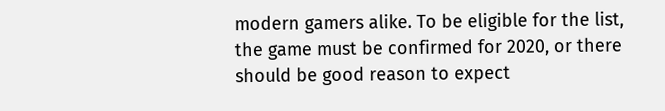modern gamers alike. To be eligible for the list, the game must be confirmed for 2020, or there should be good reason to expect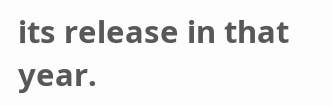its release in that year.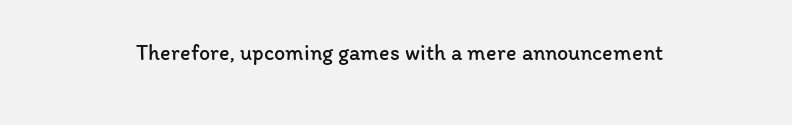Therefore, upcoming games with a mere announcement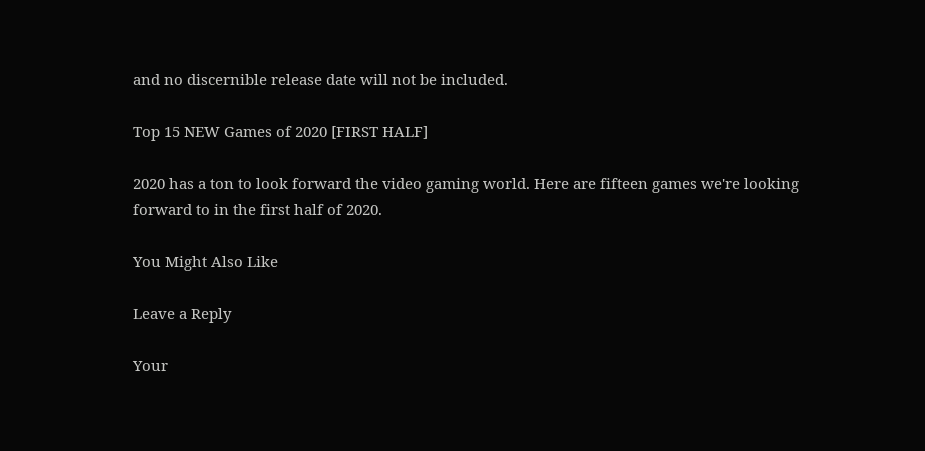and no discernible release date will not be included.

Top 15 NEW Games of 2020 [FIRST HALF]

2020 has a ton to look forward the video gaming world. Here are fifteen games we're looking forward to in the first half of 2020.

You Might Also Like

Leave a Reply

Your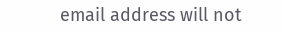email address will not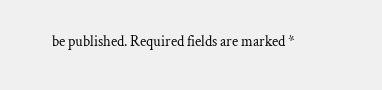be published. Required fields are marked *